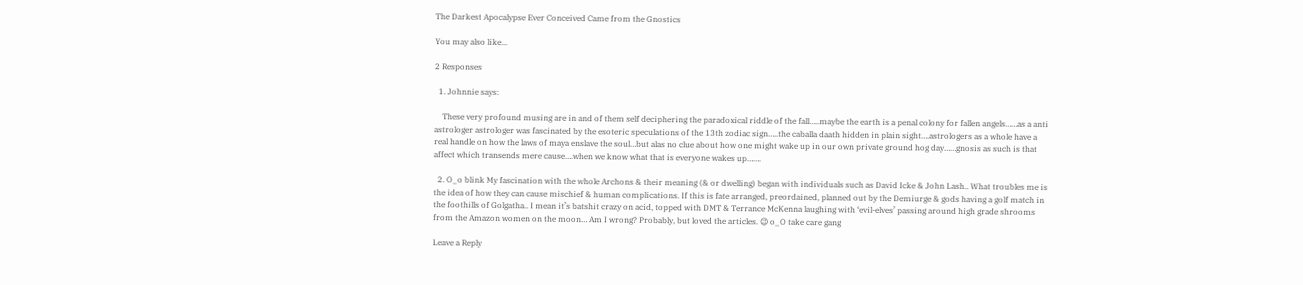The Darkest Apocalypse Ever Conceived Came from the Gnostics

You may also like...

2 Responses

  1. Johnnie says:

    These very profound musing are in and of them self deciphering the paradoxical riddle of the fall…..maybe the earth is a penal colony for fallen angels……as a anti astrologer astrologer was fascinated by the esoteric speculations of the 13th zodiac sign…..the caballa daath hidden in plain sight….astrologers as a whole have a real handle on how the laws of maya enslave the soul…but alas no clue about how one might wake up in our own private ground hog day……gnosis as such is that affect which transends mere cause….when we know what that is everyone wakes up…….

  2. O_o blink My fascination with the whole Archons & their meaning (& or dwelling) began with individuals such as David Icke & John Lash.. What troubles me is the idea of how they can cause mischief & human complications. If this is fate arranged, preordained, planned out by the Demiurge & gods having a golf match in the foothills of Golgatha.. I mean it’s batshit crazy on acid, topped with DMT & Terrance McKenna laughing with ‘evil-elves’ passing around high grade shrooms from the Amazon women on the moon… Am I wrong? Probably, but loved the articles. 😉 o_O take care gang

Leave a Reply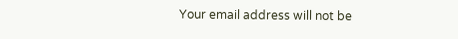Your email address will not be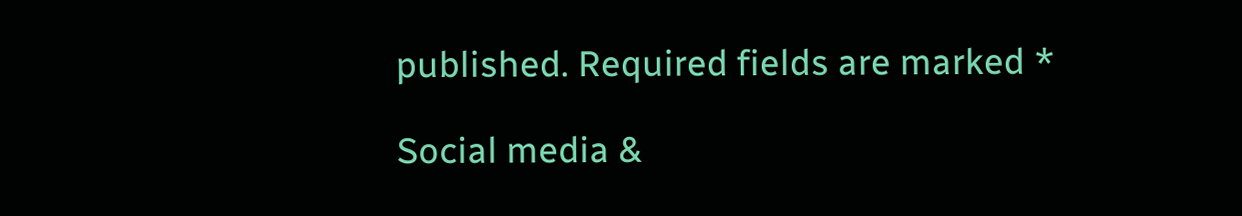published. Required fields are marked *

Social media &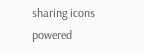sharing icons powered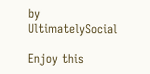by UltimatelySocial

Enjoy this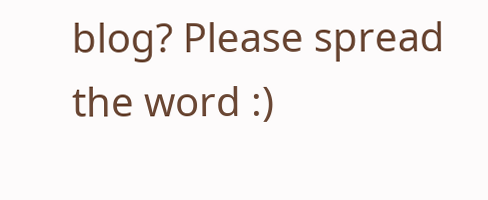blog? Please spread the word :)